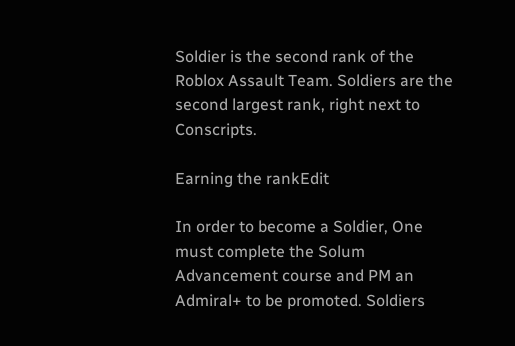Soldier is the second rank of the Roblox Assault Team. Soldiers are the second largest rank, right next to Conscripts.

Earning the rankEdit

In order to become a Soldier, One must complete the Solum Advancement course and PM an Admiral+ to be promoted. Soldiers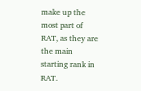make up the most part of RAT, as they are the main starting rank in RAT.